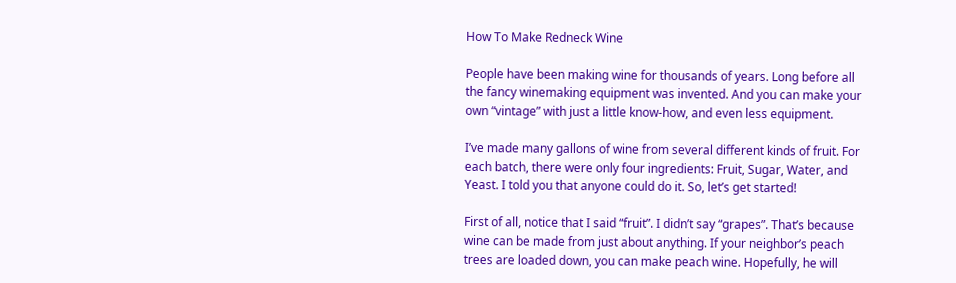How To Make Redneck Wine

People have been making wine for thousands of years. Long before all the fancy winemaking equipment was invented. And you can make your own “vintage” with just a little know-how, and even less equipment.

I’ve made many gallons of wine from several different kinds of fruit. For each batch, there were only four ingredients: Fruit, Sugar, Water, and Yeast. I told you that anyone could do it. So, let’s get started!

First of all, notice that I said “fruit”. I didn’t say “grapes”. That’s because wine can be made from just about anything. If your neighbor’s peach trees are loaded down, you can make peach wine. Hopefully, he will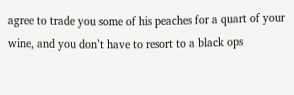agree to trade you some of his peaches for a quart of your wine, and you don’t have to resort to a black ops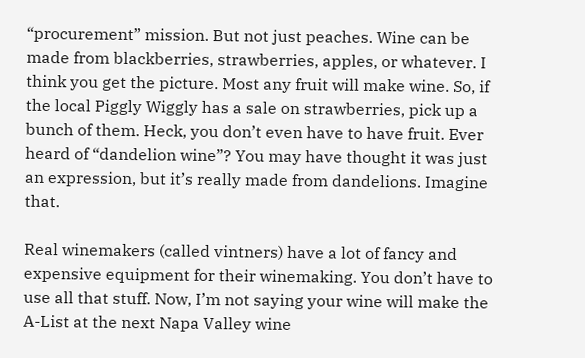“procurement” mission. But not just peaches. Wine can be made from blackberries, strawberries, apples, or whatever. I think you get the picture. Most any fruit will make wine. So, if the local Piggly Wiggly has a sale on strawberries, pick up a bunch of them. Heck, you don’t even have to have fruit. Ever heard of “dandelion wine”? You may have thought it was just an expression, but it’s really made from dandelions. Imagine that.

Real winemakers (called vintners) have a lot of fancy and expensive equipment for their winemaking. You don’t have to use all that stuff. Now, I’m not saying your wine will make the A-List at the next Napa Valley wine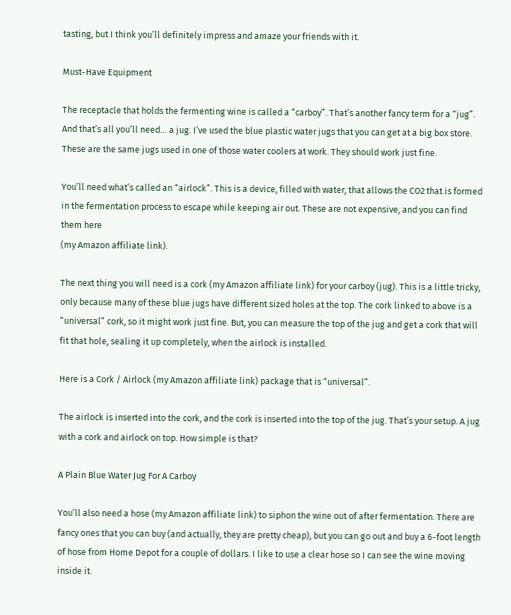tasting, but I think you’ll definitely impress and amaze your friends with it.

Must-Have Equipment

The receptacle that holds the fermenting wine is called a “carboy”. That’s another fancy term for a “jug”. And that’s all you’ll need… a jug. I’ve used the blue plastic water jugs that you can get at a big box store. These are the same jugs used in one of those water coolers at work. They should work just fine.

You’ll need what’s called an “airlock”. This is a device, filled with water, that allows the CO2 that is formed in the fermentation process to escape while keeping air out. These are not expensive, and you can find them here
(my Amazon affiliate link).

The next thing you will need is a cork (my Amazon affiliate link) for your carboy (jug). This is a little tricky, only because many of these blue jugs have different sized holes at the top. The cork linked to above is a “universal” cork, so it might work just fine. But, you can measure the top of the jug and get a cork that will fit that hole, sealing it up completely, when the airlock is installed.

Here is a Cork / Airlock (my Amazon affiliate link) package that is “universal”.

The airlock is inserted into the cork, and the cork is inserted into the top of the jug. That’s your setup. A jug with a cork and airlock on top. How simple is that?

A Plain Blue Water Jug For A Carboy

You’ll also need a hose (my Amazon affiliate link) to siphon the wine out of after fermentation. There are fancy ones that you can buy (and actually, they are pretty cheap), but you can go out and buy a 6-foot length of hose from Home Depot for a couple of dollars. I like to use a clear hose so I can see the wine moving inside it.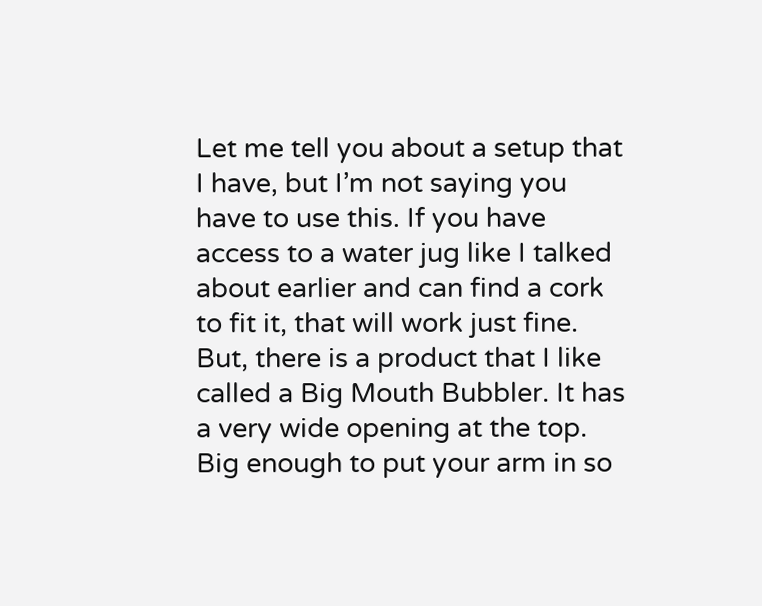Let me tell you about a setup that I have, but I’m not saying you have to use this. If you have access to a water jug like I talked about earlier and can find a cork to fit it, that will work just fine.  But, there is a product that I like called a Big Mouth Bubbler. It has a very wide opening at the top. Big enough to put your arm in so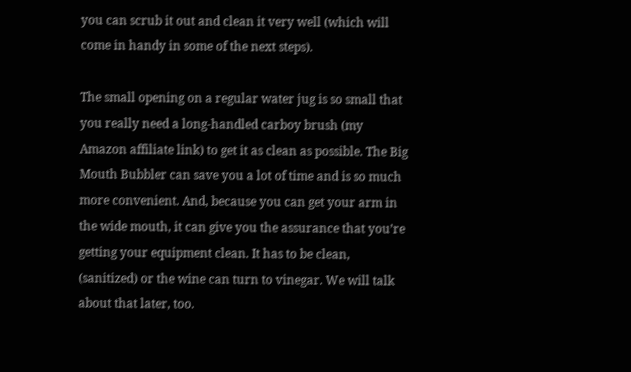you can scrub it out and clean it very well (which will come in handy in some of the next steps).

The small opening on a regular water jug is so small that you really need a long-handled carboy brush (my Amazon affiliate link) to get it as clean as possible. The Big Mouth Bubbler can save you a lot of time and is so much more convenient. And, because you can get your arm in the wide mouth, it can give you the assurance that you’re getting your equipment clean. It has to be clean, (sanitized) or the wine can turn to vinegar. We will talk about that later, too.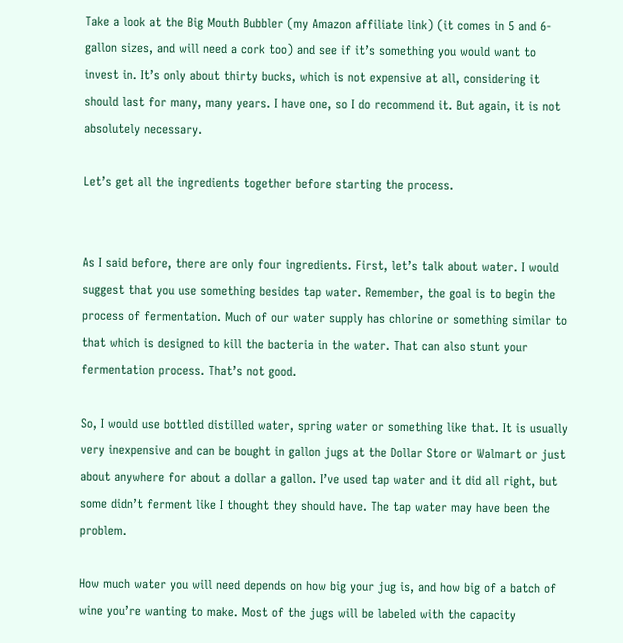Take a look at the Big Mouth Bubbler (my Amazon affiliate link) (it comes in 5 and 6-gallon sizes, and will need a cork too) and see if it’s something you would want to invest in. It’s only about thirty bucks, which is not expensive at all, considering it should last for many, many years. I have one, so I do recommend it. But again, it is not absolutely necessary.

Let’s get all the ingredients together before starting the process.


As I said before, there are only four ingredients. First, let’s talk about water. I would suggest that you use something besides tap water. Remember, the goal is to begin the process of fermentation. Much of our water supply has chlorine or something similar to that which is designed to kill the bacteria in the water. That can also stunt your fermentation process. That’s not good.

So, I would use bottled distilled water, spring water or something like that. It is usually very inexpensive and can be bought in gallon jugs at the Dollar Store or Walmart or just about anywhere for about a dollar a gallon. I’ve used tap water and it did all right, but some didn’t ferment like I thought they should have. The tap water may have been the problem.

How much water you will need depends on how big your jug is, and how big of a batch of wine you’re wanting to make. Most of the jugs will be labeled with the capacity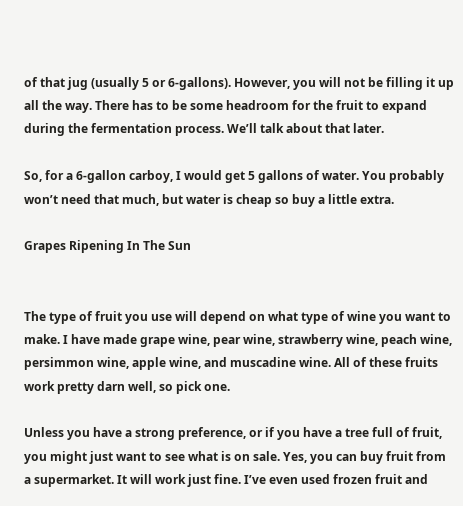of that jug (usually 5 or 6-gallons). However, you will not be filling it up all the way. There has to be some headroom for the fruit to expand during the fermentation process. We’ll talk about that later.

So, for a 6-gallon carboy, I would get 5 gallons of water. You probably won’t need that much, but water is cheap so buy a little extra.

Grapes Ripening In The Sun


The type of fruit you use will depend on what type of wine you want to make. I have made grape wine, pear wine, strawberry wine, peach wine, persimmon wine, apple wine, and muscadine wine. All of these fruits work pretty darn well, so pick one.

Unless you have a strong preference, or if you have a tree full of fruit, you might just want to see what is on sale. Yes, you can buy fruit from a supermarket. It will work just fine. I’ve even used frozen fruit and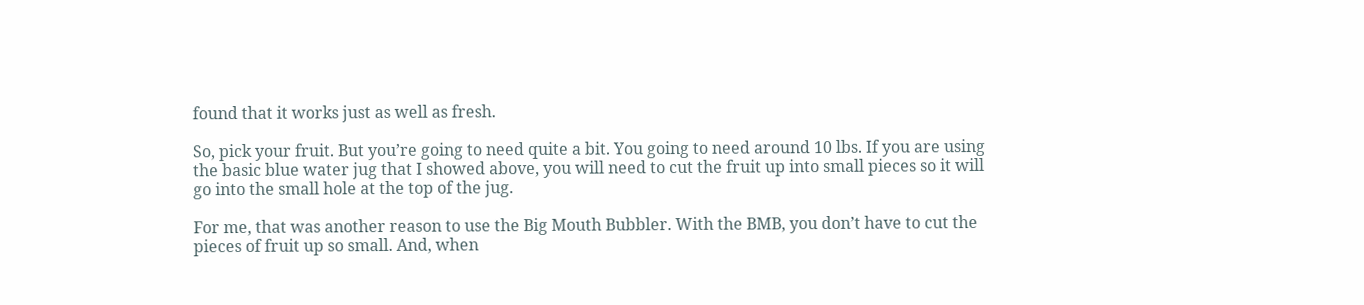found that it works just as well as fresh.

So, pick your fruit. But you’re going to need quite a bit. You going to need around 10 lbs. If you are using the basic blue water jug that I showed above, you will need to cut the fruit up into small pieces so it will go into the small hole at the top of the jug.

For me, that was another reason to use the Big Mouth Bubbler. With the BMB, you don’t have to cut the pieces of fruit up so small. And, when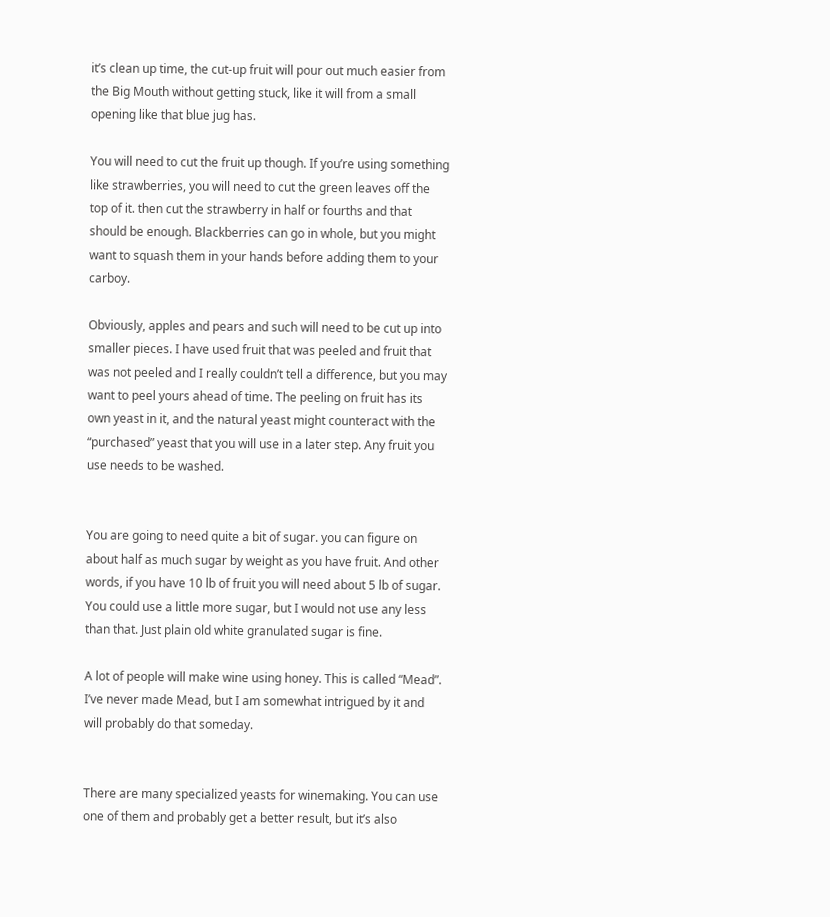it’s clean up time, the cut-up fruit will pour out much easier from the Big Mouth without getting stuck, like it will from a small opening like that blue jug has.

You will need to cut the fruit up though. If you’re using something like strawberries, you will need to cut the green leaves off the top of it. then cut the strawberry in half or fourths and that should be enough. Blackberries can go in whole, but you might want to squash them in your hands before adding them to your carboy.

Obviously, apples and pears and such will need to be cut up into smaller pieces. I have used fruit that was peeled and fruit that was not peeled and I really couldn’t tell a difference, but you may want to peel yours ahead of time. The peeling on fruit has its own yeast in it, and the natural yeast might counteract with the “purchased” yeast that you will use in a later step. Any fruit you use needs to be washed.


You are going to need quite a bit of sugar. you can figure on about half as much sugar by weight as you have fruit. And other words, if you have 10 lb of fruit you will need about 5 lb of sugar. You could use a little more sugar, but I would not use any less than that. Just plain old white granulated sugar is fine.

A lot of people will make wine using honey. This is called “Mead”. I’ve never made Mead, but I am somewhat intrigued by it and will probably do that someday.


There are many specialized yeasts for winemaking. You can use one of them and probably get a better result, but it’s also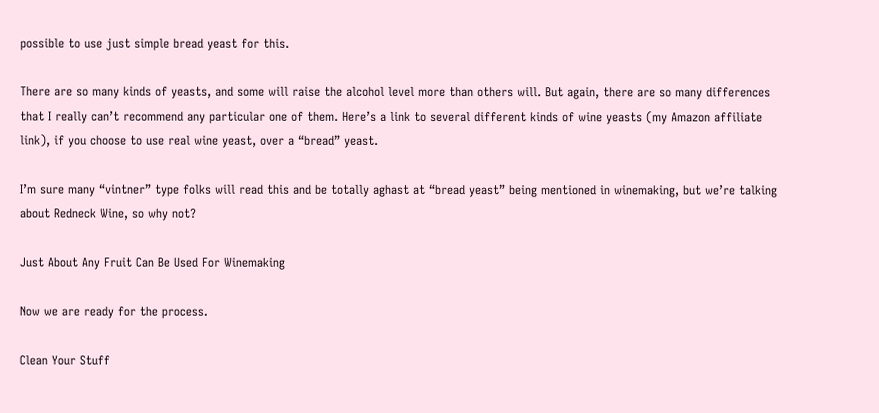possible to use just simple bread yeast for this.

There are so many kinds of yeasts, and some will raise the alcohol level more than others will. But again, there are so many differences that I really can’t recommend any particular one of them. Here’s a link to several different kinds of wine yeasts (my Amazon affiliate link), if you choose to use real wine yeast, over a “bread” yeast.

I’m sure many “vintner” type folks will read this and be totally aghast at “bread yeast” being mentioned in winemaking, but we’re talking about Redneck Wine, so why not?

Just About Any Fruit Can Be Used For Winemaking

Now we are ready for the process.

Clean Your Stuff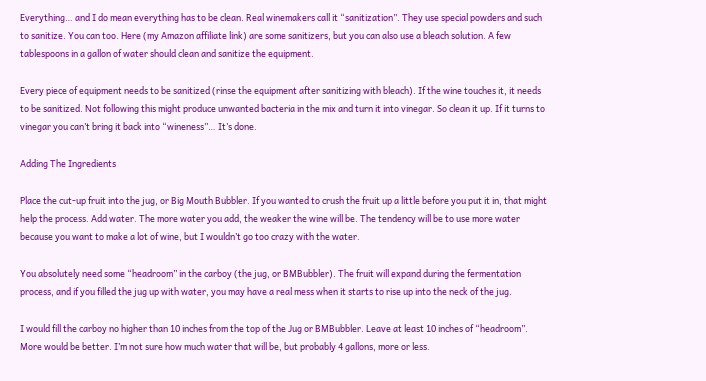Everything… and I do mean everything has to be clean. Real winemakers call it “sanitization”. They use special powders and such to sanitize. You can too. Here (my Amazon affiliate link) are some sanitizers, but you can also use a bleach solution. A few tablespoons in a gallon of water should clean and sanitize the equipment.

Every piece of equipment needs to be sanitized (rinse the equipment after sanitizing with bleach). If the wine touches it, it needs to be sanitized. Not following this might produce unwanted bacteria in the mix and turn it into vinegar. So clean it up. If it turns to vinegar you can’t bring it back into “wineness”… It’s done.

Adding The Ingredients

Place the cut-up fruit into the jug, or Big Mouth Bubbler. If you wanted to crush the fruit up a little before you put it in, that might help the process. Add water. The more water you add, the weaker the wine will be. The tendency will be to use more water because you want to make a lot of wine, but I wouldn’t go too crazy with the water.

You absolutely need some “headroom” in the carboy (the jug, or BMBubbler). The fruit will expand during the fermentation process, and if you filled the jug up with water, you may have a real mess when it starts to rise up into the neck of the jug.

I would fill the carboy no higher than 10 inches from the top of the Jug or BMBubbler. Leave at least 10 inches of “headroom”. More would be better. I’m not sure how much water that will be, but probably 4 gallons, more or less.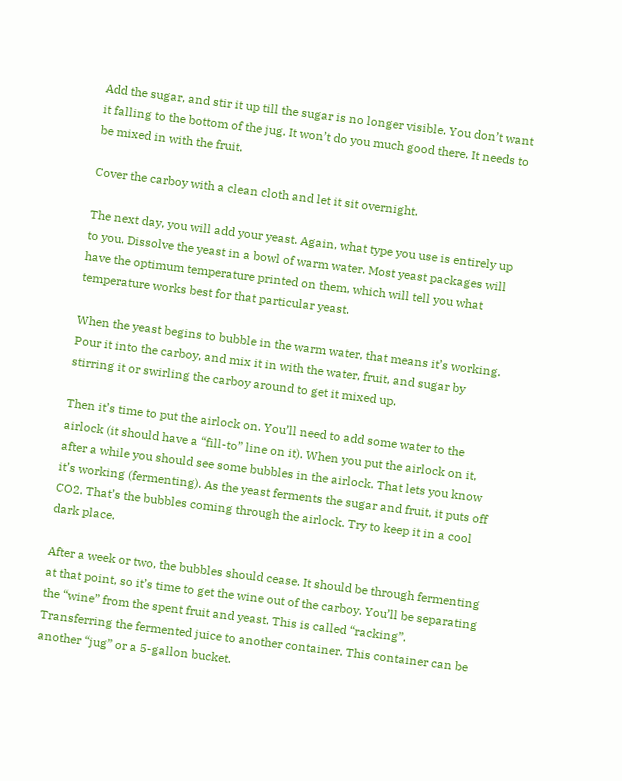Add the sugar, and stir it up till the sugar is no longer visible. You don’t want it falling to the bottom of the jug. It won’t do you much good there. It needs to be mixed in with the fruit.

Cover the carboy with a clean cloth and let it sit overnight.

The next day, you will add your yeast. Again, what type you use is entirely up to you. Dissolve the yeast in a bowl of warm water. Most yeast packages will have the optimum temperature printed on them, which will tell you what temperature works best for that particular yeast.

When the yeast begins to bubble in the warm water, that means it’s working. Pour it into the carboy, and mix it in with the water, fruit, and sugar by stirring it or swirling the carboy around to get it mixed up.

Then it’s time to put the airlock on. You’ll need to add some water to the airlock (it should have a “fill-to” line on it). When you put the airlock on it, after a while you should see some bubbles in the airlock. That lets you know it’s working (fermenting). As the yeast ferments the sugar and fruit, it puts off CO2. That’s the bubbles coming through the airlock. Try to keep it in a cool dark place.

After a week or two, the bubbles should cease. It should be through fermenting at that point, so it’s time to get the wine out of the carboy. You’ll be separating the “wine” from the spent fruit and yeast. This is called “racking”. Transferring the fermented juice to another container. This container can be another “jug” or a 5-gallon bucket.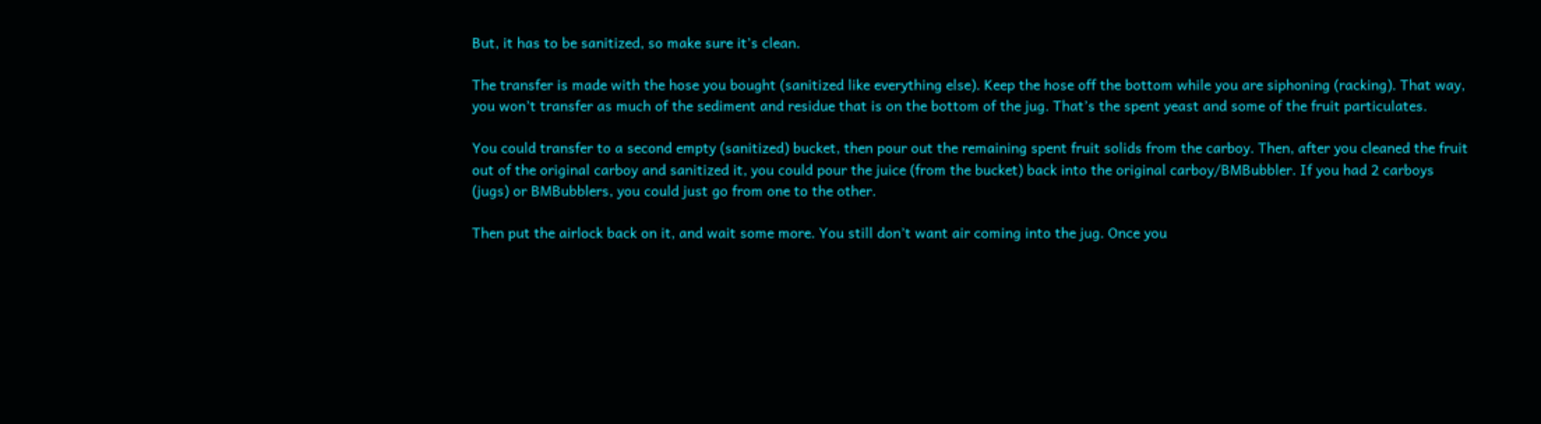But, it has to be sanitized, so make sure it’s clean.

The transfer is made with the hose you bought (sanitized like everything else). Keep the hose off the bottom while you are siphoning (racking). That way, you won’t transfer as much of the sediment and residue that is on the bottom of the jug. That’s the spent yeast and some of the fruit particulates.

You could transfer to a second empty (sanitized) bucket, then pour out the remaining spent fruit solids from the carboy. Then, after you cleaned the fruit out of the original carboy and sanitized it, you could pour the juice (from the bucket) back into the original carboy/BMBubbler. If you had 2 carboys (jugs) or BMBubblers, you could just go from one to the other.

Then put the airlock back on it, and wait some more. You still don’t want air coming into the jug. Once you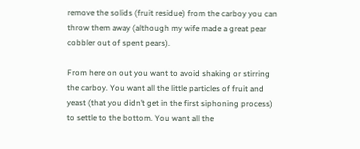remove the solids (fruit residue) from the carboy you can throw them away (although my wife made a great pear cobbler out of spent pears).

From here on out you want to avoid shaking or stirring the carboy. You want all the little particles of fruit and yeast (that you didn’t get in the first siphoning process) to settle to the bottom. You want all the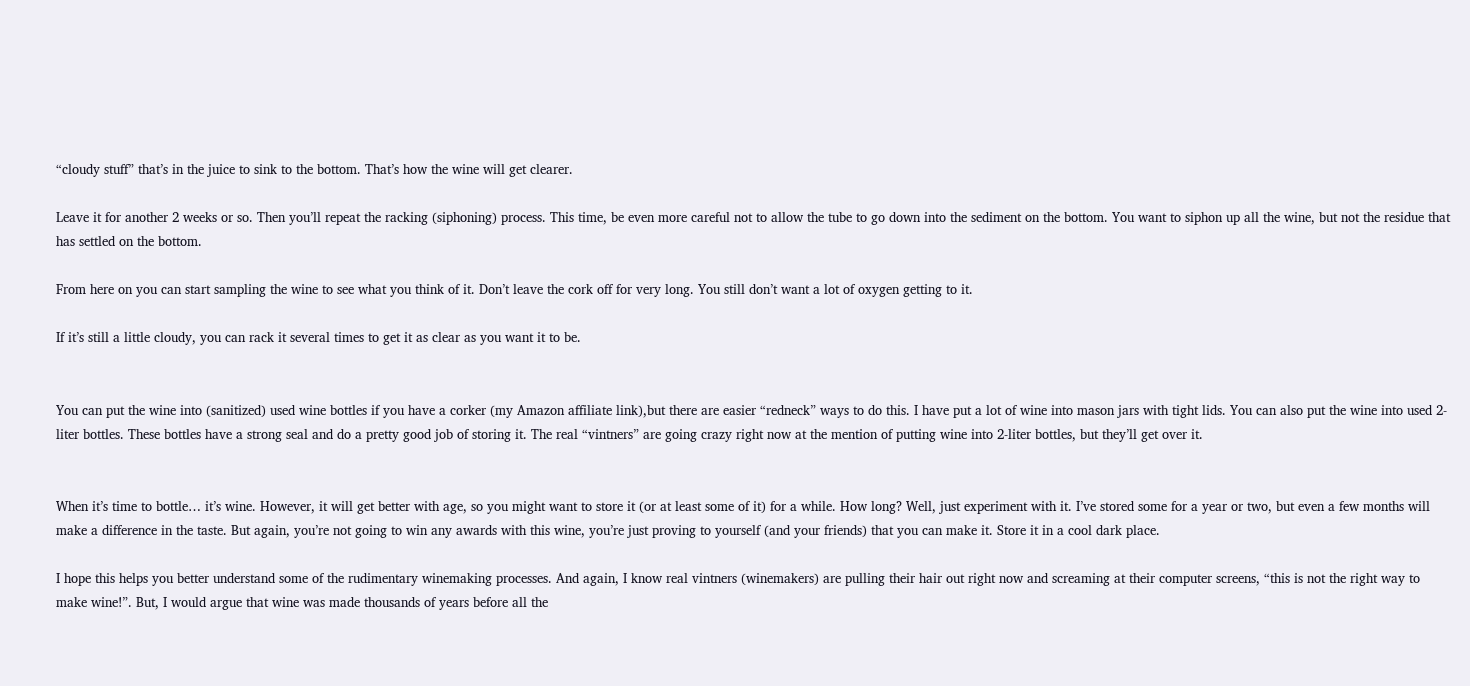“cloudy stuff” that’s in the juice to sink to the bottom. That’s how the wine will get clearer.

Leave it for another 2 weeks or so. Then you’ll repeat the racking (siphoning) process. This time, be even more careful not to allow the tube to go down into the sediment on the bottom. You want to siphon up all the wine, but not the residue that has settled on the bottom.

From here on you can start sampling the wine to see what you think of it. Don’t leave the cork off for very long. You still don’t want a lot of oxygen getting to it.

If it’s still a little cloudy, you can rack it several times to get it as clear as you want it to be.


You can put the wine into (sanitized) used wine bottles if you have a corker (my Amazon affiliate link),but there are easier “redneck” ways to do this. I have put a lot of wine into mason jars with tight lids. You can also put the wine into used 2-liter bottles. These bottles have a strong seal and do a pretty good job of storing it. The real “vintners” are going crazy right now at the mention of putting wine into 2-liter bottles, but they’ll get over it.


When it’s time to bottle… it’s wine. However, it will get better with age, so you might want to store it (or at least some of it) for a while. How long? Well, just experiment with it. I’ve stored some for a year or two, but even a few months will make a difference in the taste. But again, you’re not going to win any awards with this wine, you’re just proving to yourself (and your friends) that you can make it. Store it in a cool dark place.

I hope this helps you better understand some of the rudimentary winemaking processes. And again, I know real vintners (winemakers) are pulling their hair out right now and screaming at their computer screens, “this is not the right way to make wine!”. But, I would argue that wine was made thousands of years before all the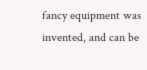fancy equipment was invented, and can be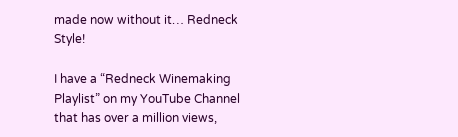made now without it… Redneck Style!

I have a “Redneck Winemaking Playlist” on my YouTube Channel that has over a million views,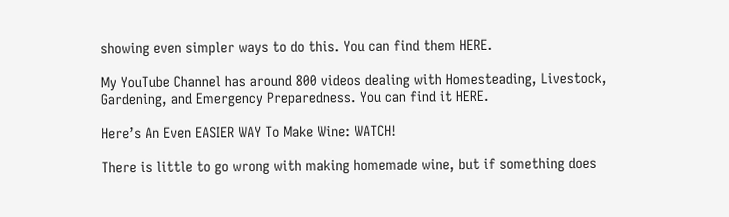showing even simpler ways to do this. You can find them HERE.

My YouTube Channel has around 800 videos dealing with Homesteading, Livestock, Gardening, and Emergency Preparedness. You can find it HERE.

Here’s An Even EASIER WAY To Make Wine: WATCH!

There is little to go wrong with making homemade wine, but if something does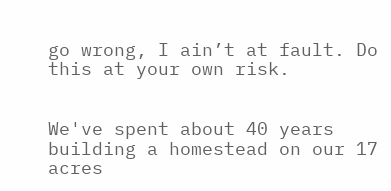go wrong, I ain’t at fault. Do this at your own risk.


We've spent about 40 years building a homestead on our 17 acres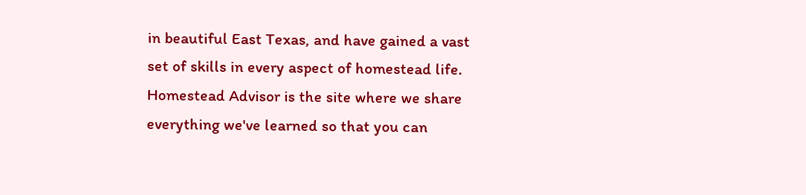in beautiful East Texas, and have gained a vast set of skills in every aspect of homestead life. Homestead Advisor is the site where we share everything we've learned so that you can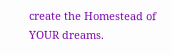create the Homestead of YOUR dreams.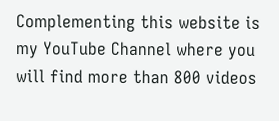Complementing this website is my YouTube Channel where you will find more than 800 videos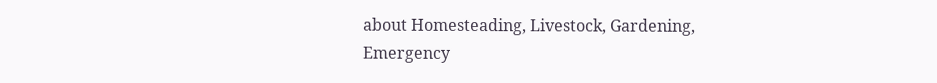about Homesteading, Livestock, Gardening, Emergency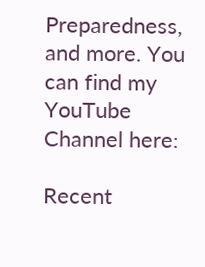Preparedness, and more. You can find my YouTube Channel here:

Recent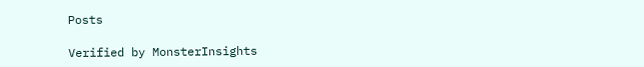Posts

Verified by MonsterInsights